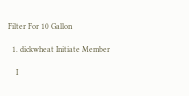Filter For 10 Gallon

  1. dickwheat Initiate Member

    I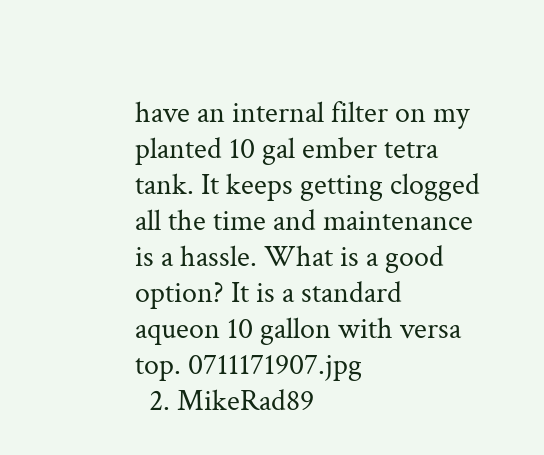have an internal filter on my planted 10 gal ember tetra tank. It keeps getting clogged all the time and maintenance is a hassle. What is a good option? It is a standard aqueon 10 gallon with versa top. 0711171907.jpg
  2. MikeRad89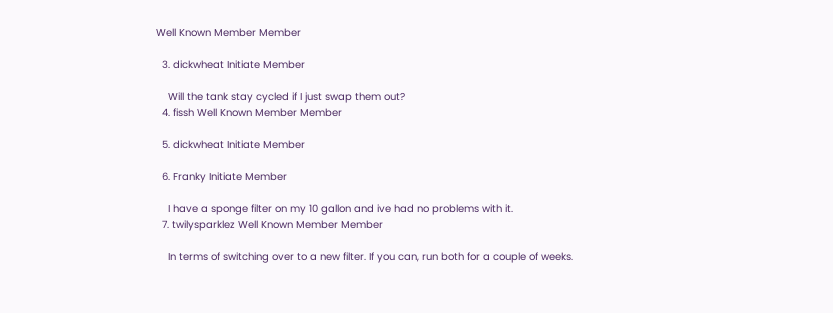Well Known Member Member

  3. dickwheat Initiate Member

    Will the tank stay cycled if I just swap them out?
  4. fissh Well Known Member Member

  5. dickwheat Initiate Member

  6. Franky Initiate Member

    I have a sponge filter on my 10 gallon and ive had no problems with it.
  7. twilysparklez Well Known Member Member

    In terms of switching over to a new filter. If you can, run both for a couple of weeks.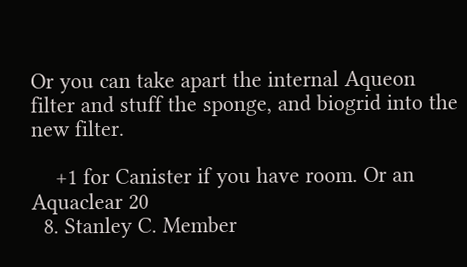Or you can take apart the internal Aqueon filter and stuff the sponge, and biogrid into the new filter.

    +1 for Canister if you have room. Or an Aquaclear 20
  8. Stanley C. Member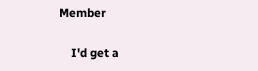Member

    I'd get a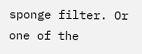sponge filter. Or one of the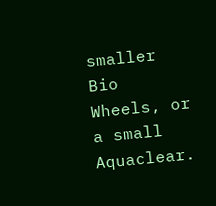smaller Bio Wheels, or a small Aquaclear.